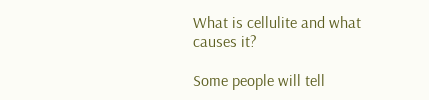What is cellulite and what causes it?

Some people will tell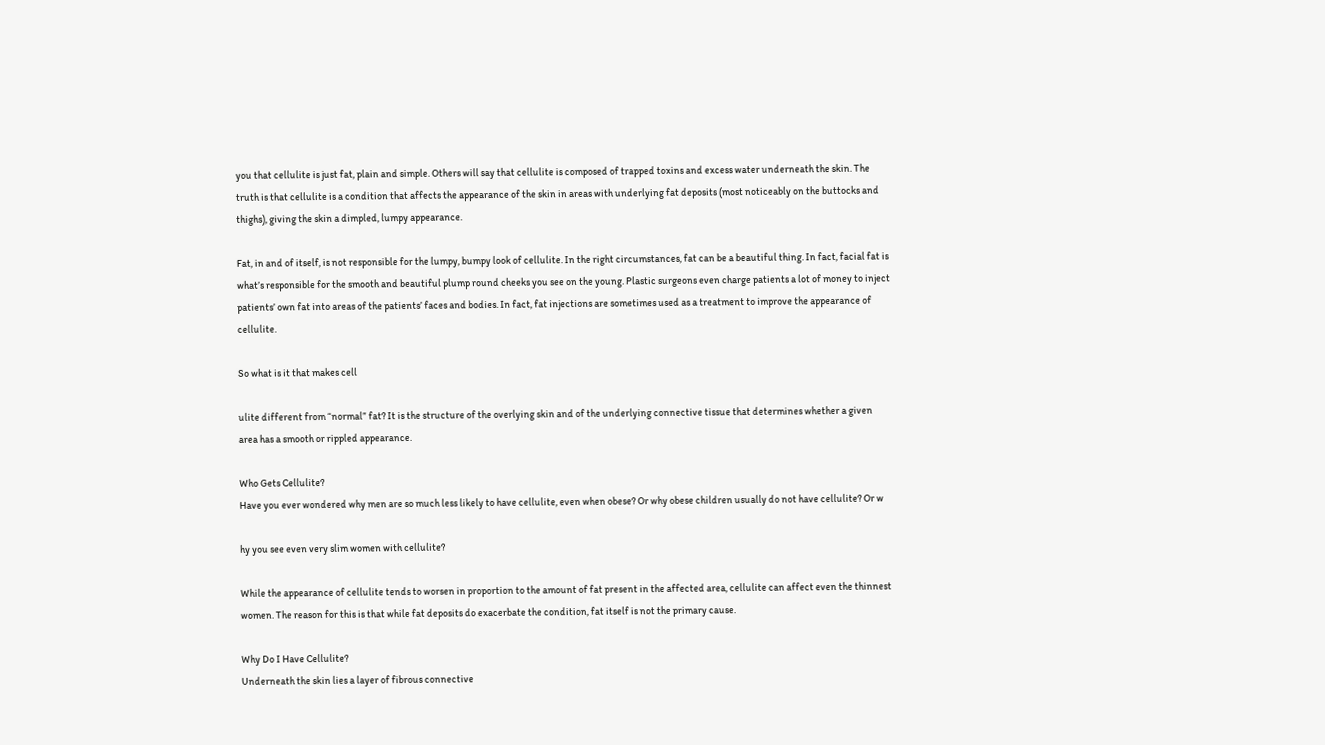you that cellulite is just fat, plain and simple. Others will say that cellulite is composed of trapped toxins and excess water underneath the skin. The truth is that cellulite is a condition that affects the appearance of the skin in areas with underlying fat deposits (most noticeably on the buttocks and thighs), giving the skin a dimpled, lumpy appearance.

Fat, in and of itself, is not responsible for the lumpy, bumpy look of cellulite. In the right circumstances, fat can be a beautiful thing. In fact, facial fat is what’s responsible for the smooth and beautiful plump round cheeks you see on the young. Plastic surgeons even charge patients a lot of money to inject patients’ own fat into areas of the patients’ faces and bodies. In fact, fat injections are sometimes used as a treatment to improve the appearance of cellulite.

So what is it that makes cell

ulite different from “normal” fat? It is the structure of the overlying skin and of the underlying connective tissue that determines whether a given area has a smooth or rippled appearance.

Who Gets Cellulite?
Have you ever wondered why men are so much less likely to have cellulite, even when obese? Or why obese children usually do not have cellulite? Or w

hy you see even very slim women with cellulite?

While the appearance of cellulite tends to worsen in proportion to the amount of fat present in the affected area, cellulite can affect even the thinnest women. The reason for this is that while fat deposits do exacerbate the condition, fat itself is not the primary cause.

Why Do I Have Cellulite?
Underneath the skin lies a layer of fibrous connective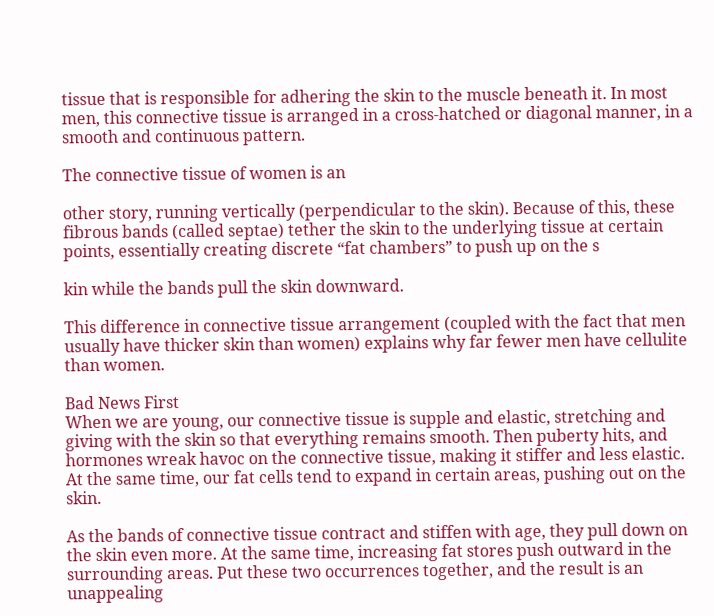tissue that is responsible for adhering the skin to the muscle beneath it. In most men, this connective tissue is arranged in a cross-hatched or diagonal manner, in a smooth and continuous pattern.

The connective tissue of women is an

other story, running vertically (perpendicular to the skin). Because of this, these fibrous bands (called septae) tether the skin to the underlying tissue at certain points, essentially creating discrete “fat chambers” to push up on the s

kin while the bands pull the skin downward.

This difference in connective tissue arrangement (coupled with the fact that men usually have thicker skin than women) explains why far fewer men have cellulite than women.

Bad News First
When we are young, our connective tissue is supple and elastic, stretching and giving with the skin so that everything remains smooth. Then puberty hits, and hormones wreak havoc on the connective tissue, making it stiffer and less elastic. At the same time, our fat cells tend to expand in certain areas, pushing out on the skin.

As the bands of connective tissue contract and stiffen with age, they pull down on the skin even more. At the same time, increasing fat stores push outward in the surrounding areas. Put these two occurrences together, and the result is an unappealing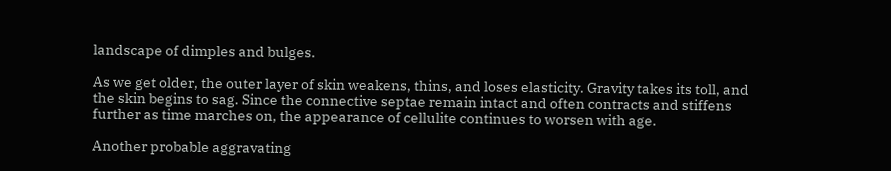landscape of dimples and bulges.

As we get older, the outer layer of skin weakens, thins, and loses elasticity. Gravity takes its toll, and the skin begins to sag. Since the connective septae remain intact and often contracts and stiffens further as time marches on, the appearance of cellulite continues to worsen with age.

Another probable aggravating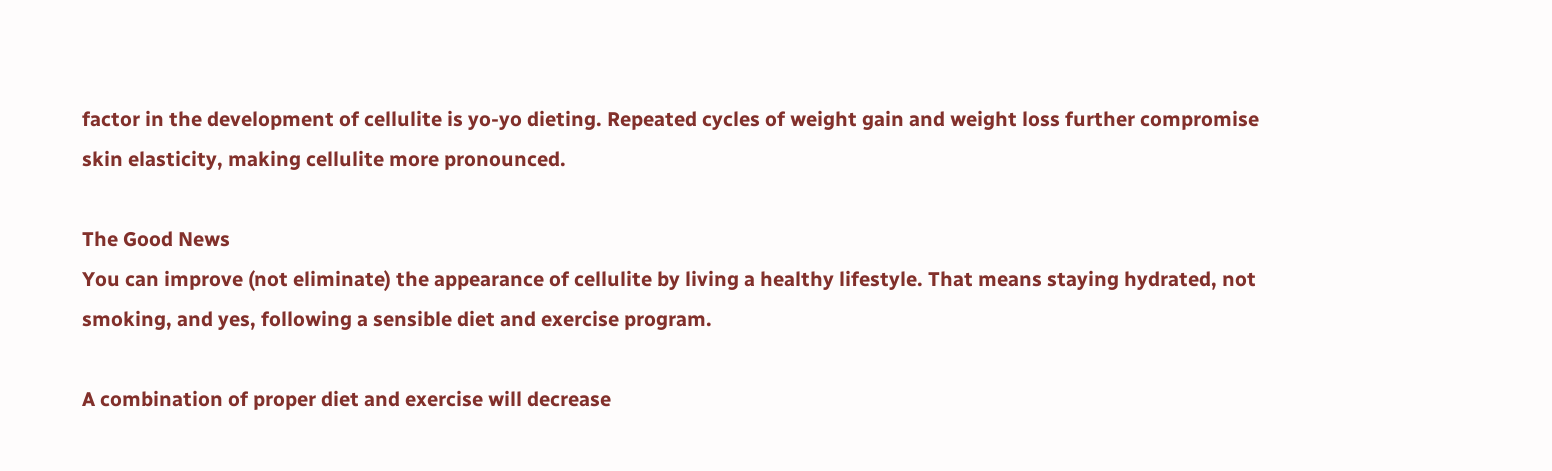factor in the development of cellulite is yo-yo dieting. Repeated cycles of weight gain and weight loss further compromise skin elasticity, making cellulite more pronounced.

The Good News
You can improve (not eliminate) the appearance of cellulite by living a healthy lifestyle. That means staying hydrated, not smoking, and yes, following a sensible diet and exercise program.

A combination of proper diet and exercise will decrease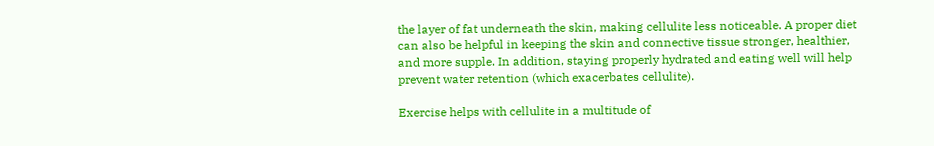the layer of fat underneath the skin, making cellulite less noticeable. A proper diet can also be helpful in keeping the skin and connective tissue stronger, healthier, and more supple. In addition, staying properly hydrated and eating well will help prevent water retention (which exacerbates cellulite).

Exercise helps with cellulite in a multitude of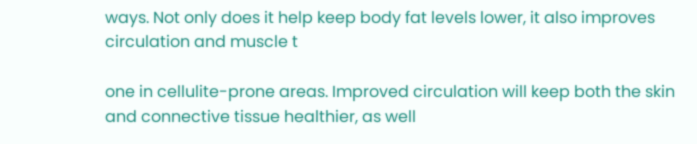ways. Not only does it help keep body fat levels lower, it also improves circulation and muscle t

one in cellulite-prone areas. Improved circulation will keep both the skin and connective tissue healthier, as well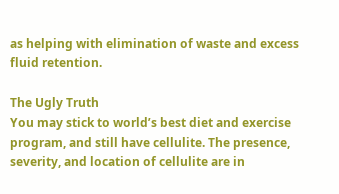as helping with elimination of waste and excess fluid retention.

The Ugly Truth
You may stick to world’s best diet and exercise program, and still have cellulite. The presence, severity, and location of cellulite are in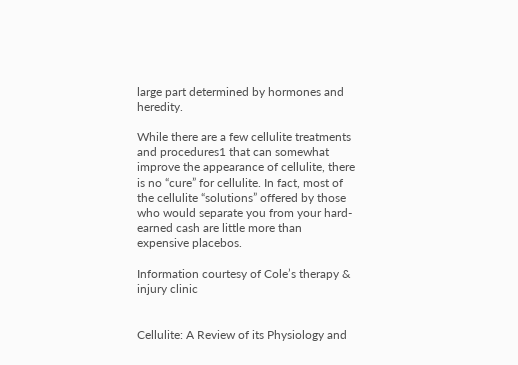large part determined by hormones and heredity.

While there are a few cellulite treatments and procedures1 that can somewhat improve the appearance of cellulite, there is no “cure” for cellulite. In fact, most of the cellulite “solutions” offered by those who would separate you from your hard-earned cash are little more than expensive placebos.

Information courtesy of Cole’s therapy & injury clinic


Cellulite: A Review of its Physiology and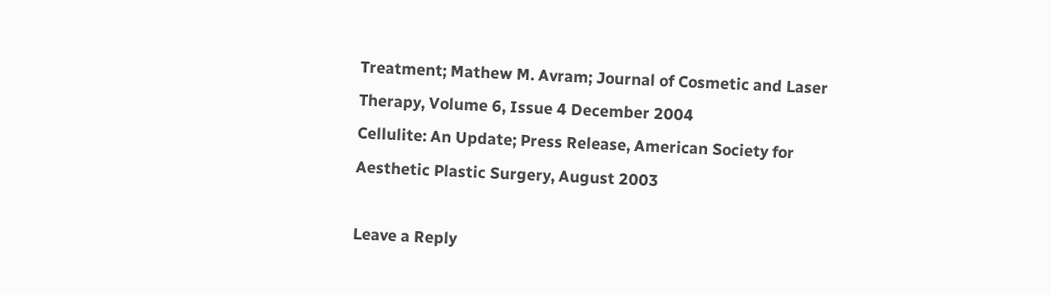Treatment; Mathew M. Avram; Journal of Cosmetic and Laser Therapy, Volume 6, Issue 4 December 2004
Cellulite: An Update; Press Release, American Society for Aesthetic Plastic Surgery, August 2003

Leave a Reply